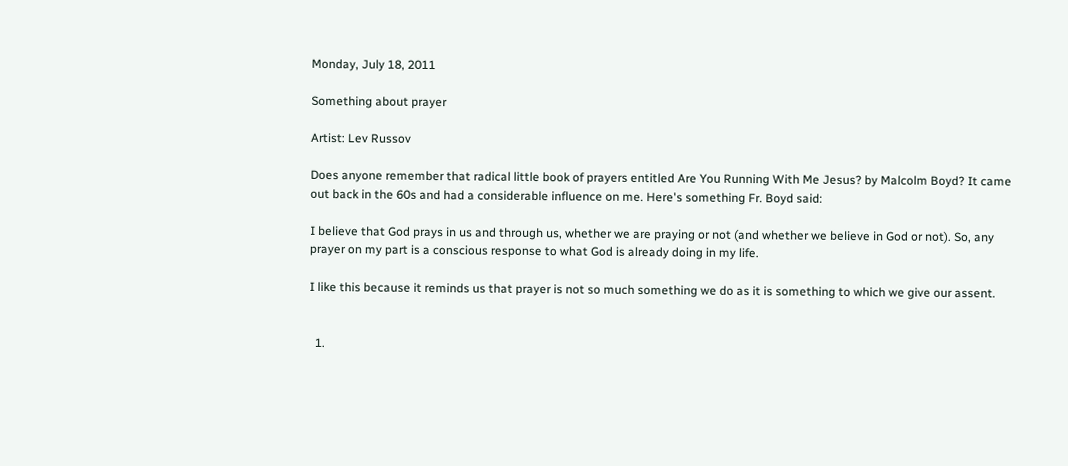Monday, July 18, 2011

Something about prayer

Artist: Lev Russov

Does anyone remember that radical little book of prayers entitled Are You Running With Me Jesus? by Malcolm Boyd? It came out back in the 60s and had a considerable influence on me. Here's something Fr. Boyd said:

I believe that God prays in us and through us, whether we are praying or not (and whether we believe in God or not). So, any prayer on my part is a conscious response to what God is already doing in my life.

I like this because it reminds us that prayer is not so much something we do as it is something to which we give our assent.


  1.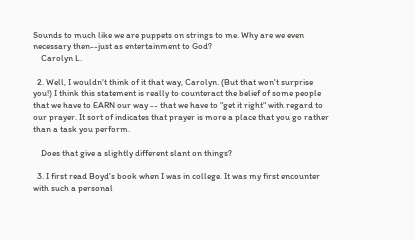Sounds to much like we are puppets on strings to me. Why are we even necessary then--just as entertainment to God?
    Carolyn L.

  2. Well, I wouldn't think of it that way, Carolyn. (But that won't surprise you!) I think this statement is really to counteract the belief of some people that we have to EARN our way -- that we have to "get it right" with regard to our prayer. It sort of indicates that prayer is more a place that you go rather than a task you perform.

    Does that give a slightly different slant on things?

  3. I first read Boyd's book when I was in college. It was my first encounter with such a personal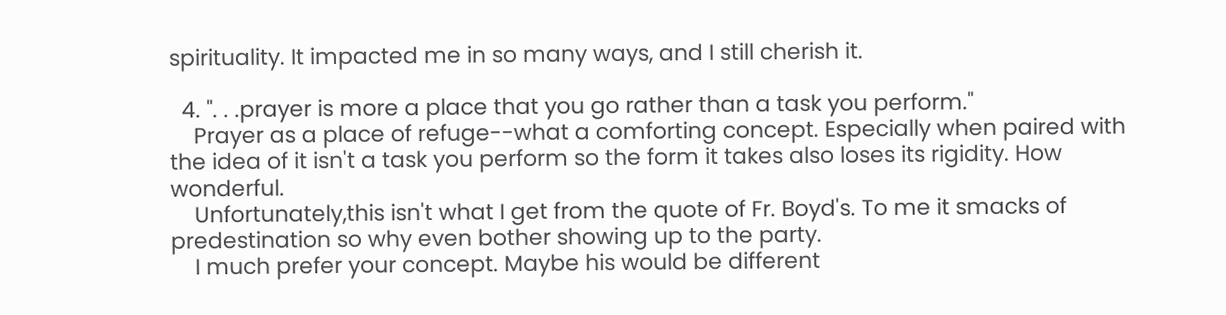spirituality. It impacted me in so many ways, and I still cherish it.

  4. ". . .prayer is more a place that you go rather than a task you perform."
    Prayer as a place of refuge--what a comforting concept. Especially when paired with the idea of it isn't a task you perform so the form it takes also loses its rigidity. How wonderful.
    Unfortunately,this isn't what I get from the quote of Fr. Boyd's. To me it smacks of predestination so why even bother showing up to the party.
    I much prefer your concept. Maybe his would be different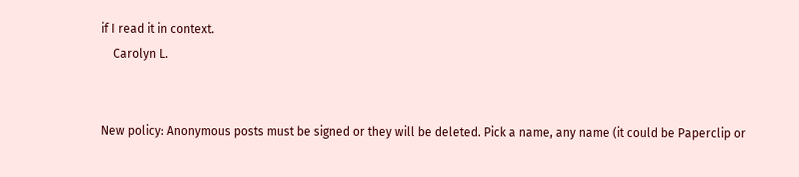if I read it in context.
    Carolyn L.


New policy: Anonymous posts must be signed or they will be deleted. Pick a name, any name (it could be Paperclip or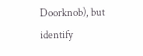Doorknob), but identify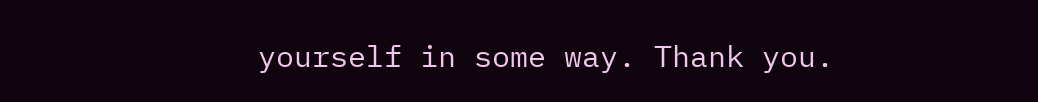yourself in some way. Thank you.